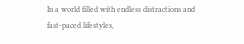In a world filled with endless distractions and fast-paced lifestyles,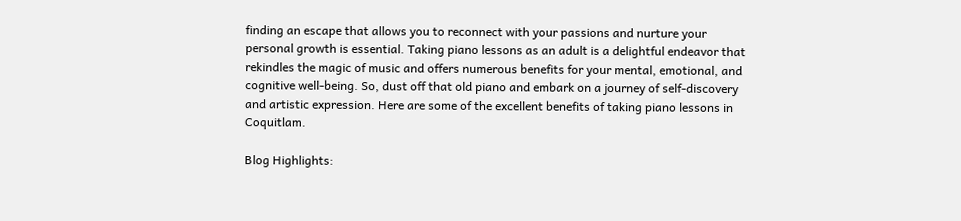finding an escape that allows you to reconnect with your passions and nurture your personal growth is essential. Taking piano lessons as an adult is a delightful endeavor that rekindles the magic of music and offers numerous benefits for your mental, emotional, and cognitive well-being. So, dust off that old piano and embark on a journey of self-discovery and artistic expression. Here are some of the excellent benefits of taking piano lessons in Coquitlam.

Blog Highlights: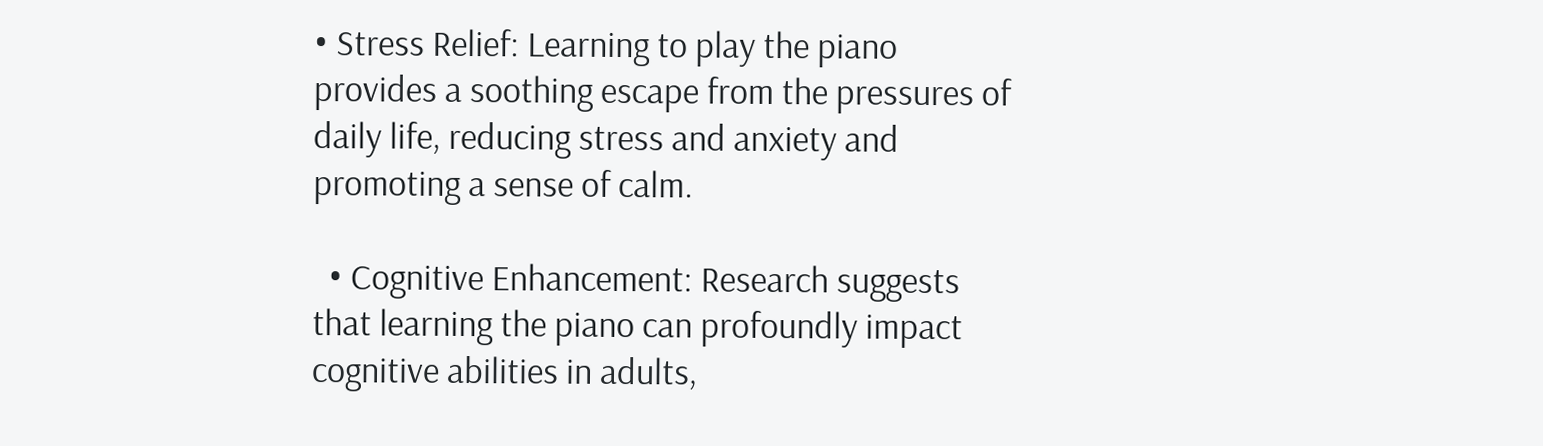• Stress Relief: Learning to play the piano provides a soothing escape from the pressures of daily life, reducing stress and anxiety and promoting a sense of calm.

  • Cognitive Enhancement: Research suggests that learning the piano can profoundly impact cognitive abilities in adults,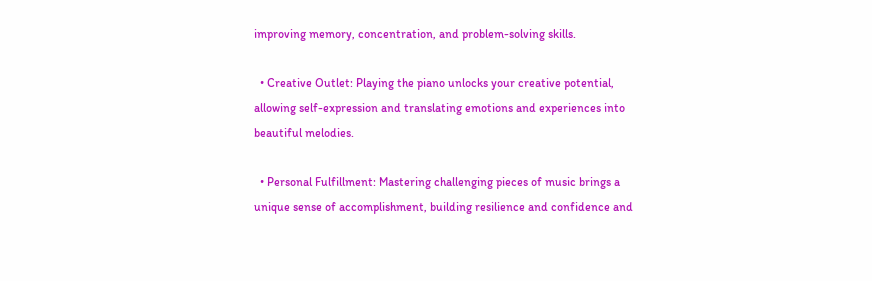improving memory, concentration, and problem-solving skills.

  • Creative Outlet: Playing the piano unlocks your creative potential, allowing self-expression and translating emotions and experiences into beautiful melodies.

  • Personal Fulfillment: Mastering challenging pieces of music brings a unique sense of accomplishment, building resilience and confidence and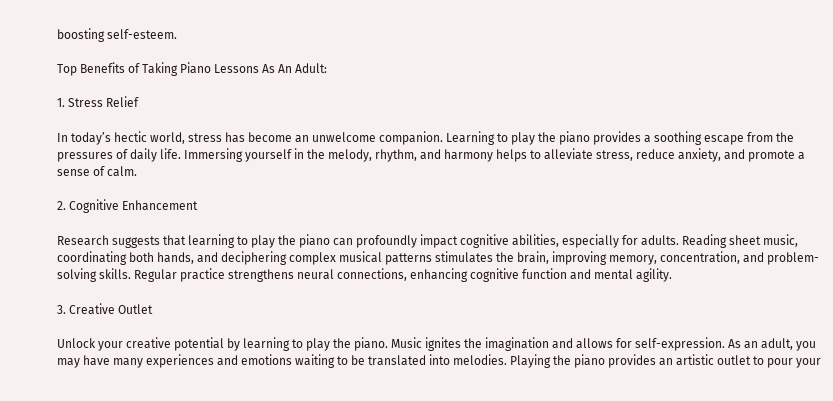boosting self-esteem.

Top Benefits of Taking Piano Lessons As An Adult:

1. Stress Relief

In today’s hectic world, stress has become an unwelcome companion. Learning to play the piano provides a soothing escape from the pressures of daily life. Immersing yourself in the melody, rhythm, and harmony helps to alleviate stress, reduce anxiety, and promote a sense of calm.

2. Cognitive Enhancement

Research suggests that learning to play the piano can profoundly impact cognitive abilities, especially for adults. Reading sheet music, coordinating both hands, and deciphering complex musical patterns stimulates the brain, improving memory, concentration, and problem-solving skills. Regular practice strengthens neural connections, enhancing cognitive function and mental agility.

3. Creative Outlet

Unlock your creative potential by learning to play the piano. Music ignites the imagination and allows for self-expression. As an adult, you may have many experiences and emotions waiting to be translated into melodies. Playing the piano provides an artistic outlet to pour your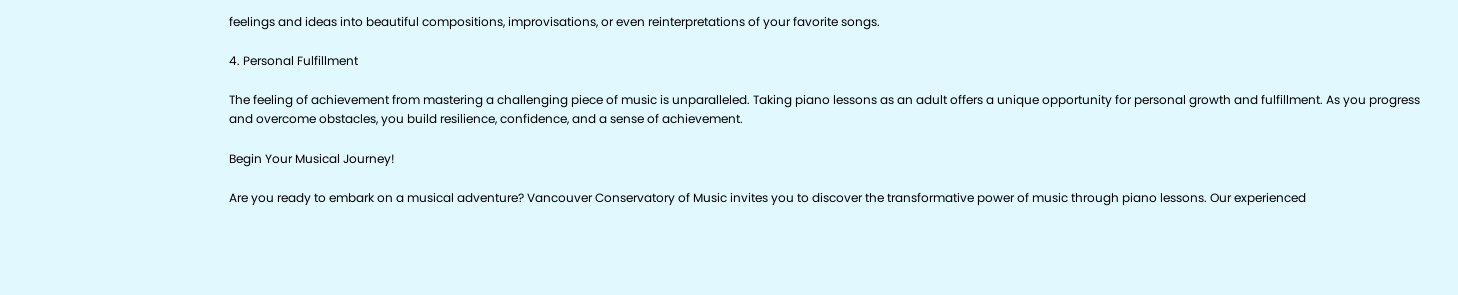feelings and ideas into beautiful compositions, improvisations, or even reinterpretations of your favorite songs.

4. Personal Fulfillment

The feeling of achievement from mastering a challenging piece of music is unparalleled. Taking piano lessons as an adult offers a unique opportunity for personal growth and fulfillment. As you progress and overcome obstacles, you build resilience, confidence, and a sense of achievement.

Begin Your Musical Journey!

Are you ready to embark on a musical adventure? Vancouver Conservatory of Music invites you to discover the transformative power of music through piano lessons. Our experienced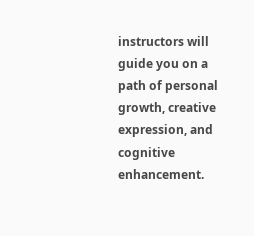instructors will guide you on a path of personal growth, creative expression, and cognitive enhancement.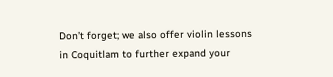Don’t forget; we also offer violin lessons in Coquitlam to further expand your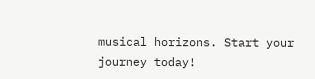musical horizons. Start your journey today!